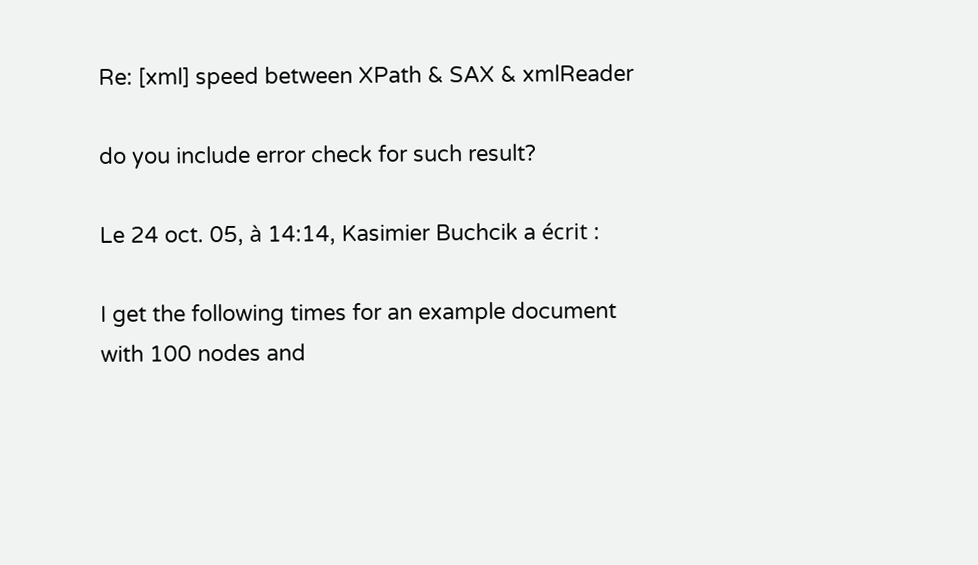Re: [xml] speed between XPath & SAX & xmlReader

do you include error check for such result?

Le 24 oct. 05, à 14:14, Kasimier Buchcik a écrit :

I get the following times for an example document
with 100 nodes and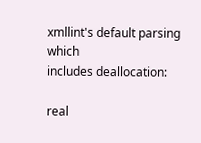xmllint's default parsing which
includes deallocation:

real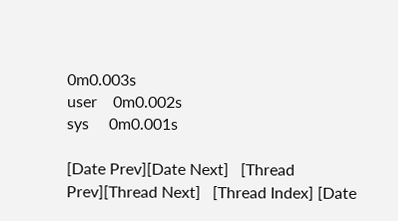0m0.003s
user    0m0.002s
sys     0m0.001s

[Date Prev][Date Next]   [Thread Prev][Thread Next]   [Thread Index] [Date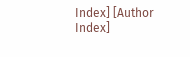Index] [Author Index]